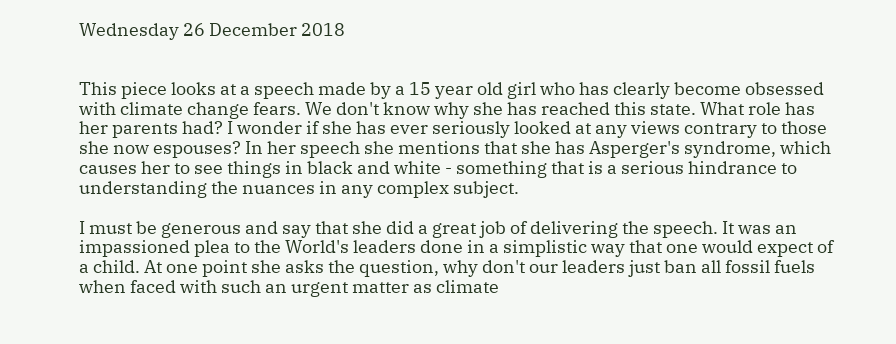Wednesday 26 December 2018


This piece looks at a speech made by a 15 year old girl who has clearly become obsessed with climate change fears. We don't know why she has reached this state. What role has her parents had? I wonder if she has ever seriously looked at any views contrary to those she now espouses? In her speech she mentions that she has Asperger's syndrome, which causes her to see things in black and white - something that is a serious hindrance to understanding the nuances in any complex subject.

I must be generous and say that she did a great job of delivering the speech. It was an impassioned plea to the World's leaders done in a simplistic way that one would expect of a child. At one point she asks the question, why don't our leaders just ban all fossil fuels when faced with such an urgent matter as climate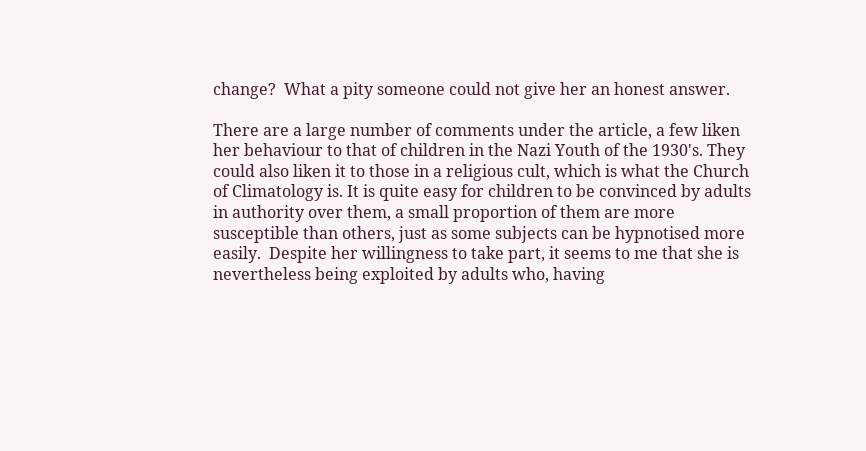change?  What a pity someone could not give her an honest answer.

There are a large number of comments under the article, a few liken her behaviour to that of children in the Nazi Youth of the 1930's. They could also liken it to those in a religious cult, which is what the Church of Climatology is. It is quite easy for children to be convinced by adults in authority over them, a small proportion of them are more susceptible than others, just as some subjects can be hypnotised more easily.  Despite her willingness to take part, it seems to me that she is nevertheless being exploited by adults who, having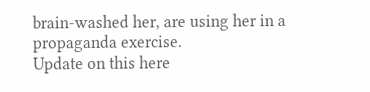brain-washed her, are using her in a propaganda exercise.
Update on this here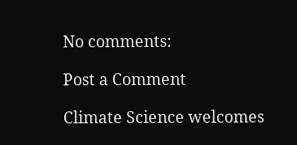No comments:

Post a Comment

Climate Science welcomes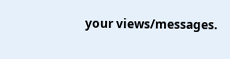your views/messages.